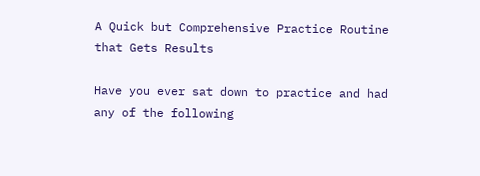A Quick but Comprehensive Practice Routine that Gets Results

Have you ever sat down to practice and had any of the following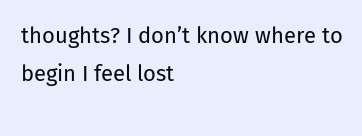thoughts? I don’t know where to begin I feel lost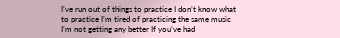I’ve run out of things to practice I don’t know what to practice I’m tired of practicing the same music I’m not getting any better If you’ve had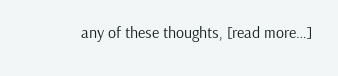any of these thoughts, [read more…]